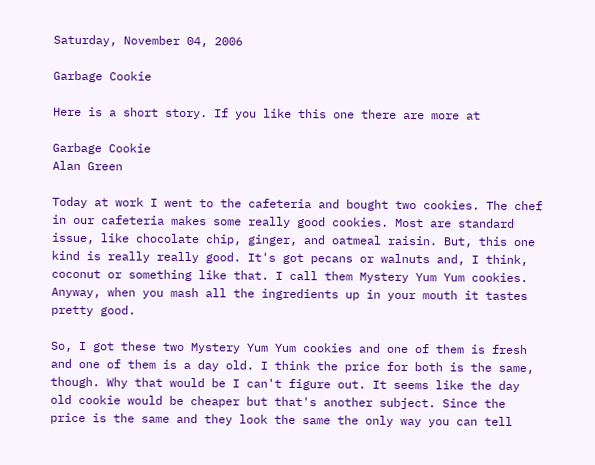Saturday, November 04, 2006

Garbage Cookie

Here is a short story. If you like this one there are more at

Garbage Cookie
Alan Green

Today at work I went to the cafeteria and bought two cookies. The chef in our cafeteria makes some really good cookies. Most are standard issue, like chocolate chip, ginger, and oatmeal raisin. But, this one kind is really really good. It's got pecans or walnuts and, I think, coconut or something like that. I call them Mystery Yum Yum cookies. Anyway, when you mash all the ingredients up in your mouth it tastes pretty good.

So, I got these two Mystery Yum Yum cookies and one of them is fresh and one of them is a day old. I think the price for both is the same, though. Why that would be I can't figure out. It seems like the day old cookie would be cheaper but that's another subject. Since the price is the same and they look the same the only way you can tell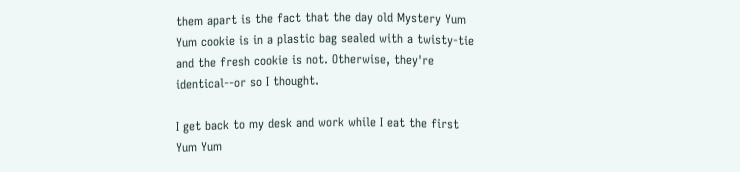them apart is the fact that the day old Mystery Yum Yum cookie is in a plastic bag sealed with a twisty-tie and the fresh cookie is not. Otherwise, they're identical--or so I thought.

I get back to my desk and work while I eat the first Yum Yum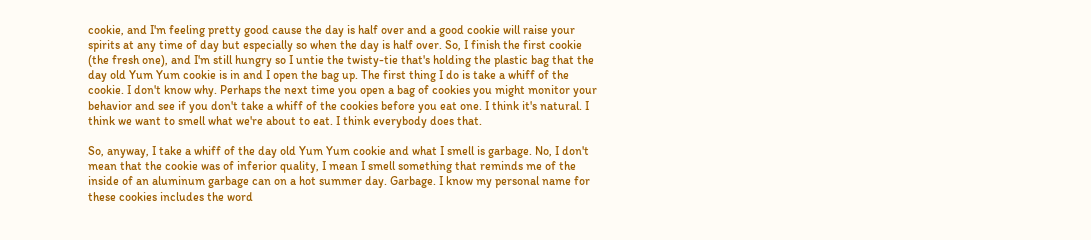cookie, and I'm feeling pretty good cause the day is half over and a good cookie will raise your spirits at any time of day but especially so when the day is half over. So, I finish the first cookie (the fresh one), and I'm still hungry so I untie the twisty-tie that's holding the plastic bag that the day old Yum Yum cookie is in and I open the bag up. The first thing I do is take a whiff of the cookie. I don't know why. Perhaps the next time you open a bag of cookies you might monitor your behavior and see if you don't take a whiff of the cookies before you eat one. I think it's natural. I think we want to smell what we're about to eat. I think everybody does that.

So, anyway, I take a whiff of the day old Yum Yum cookie and what I smell is garbage. No, I don't mean that the cookie was of inferior quality, I mean I smell something that reminds me of the inside of an aluminum garbage can on a hot summer day. Garbage. I know my personal name for these cookies includes the word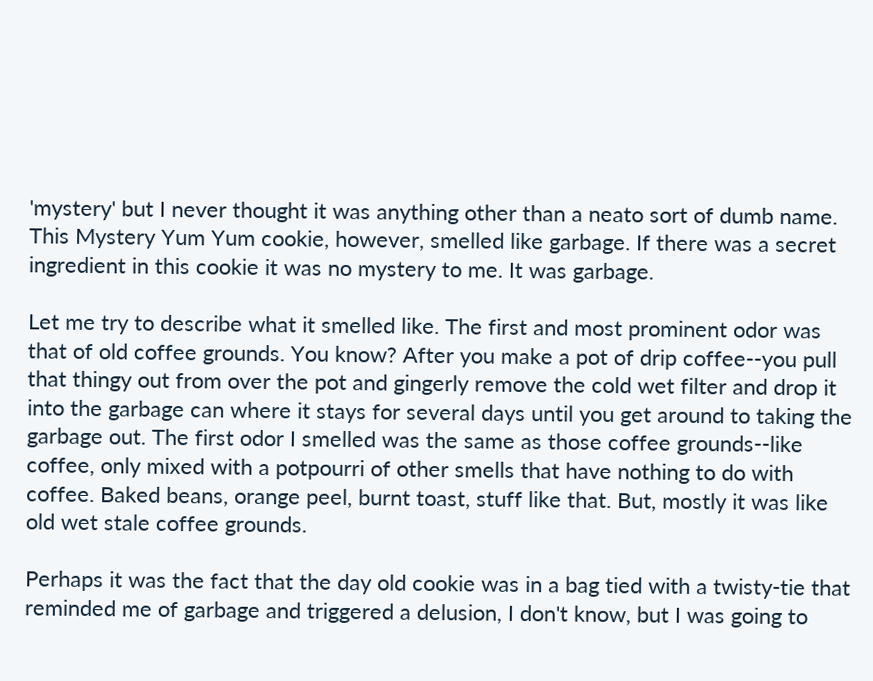'mystery' but I never thought it was anything other than a neato sort of dumb name. This Mystery Yum Yum cookie, however, smelled like garbage. If there was a secret ingredient in this cookie it was no mystery to me. It was garbage.

Let me try to describe what it smelled like. The first and most prominent odor was that of old coffee grounds. You know? After you make a pot of drip coffee--you pull that thingy out from over the pot and gingerly remove the cold wet filter and drop it into the garbage can where it stays for several days until you get around to taking the garbage out. The first odor I smelled was the same as those coffee grounds--like coffee, only mixed with a potpourri of other smells that have nothing to do with coffee. Baked beans, orange peel, burnt toast, stuff like that. But, mostly it was like old wet stale coffee grounds.

Perhaps it was the fact that the day old cookie was in a bag tied with a twisty-tie that reminded me of garbage and triggered a delusion, I don't know, but I was going to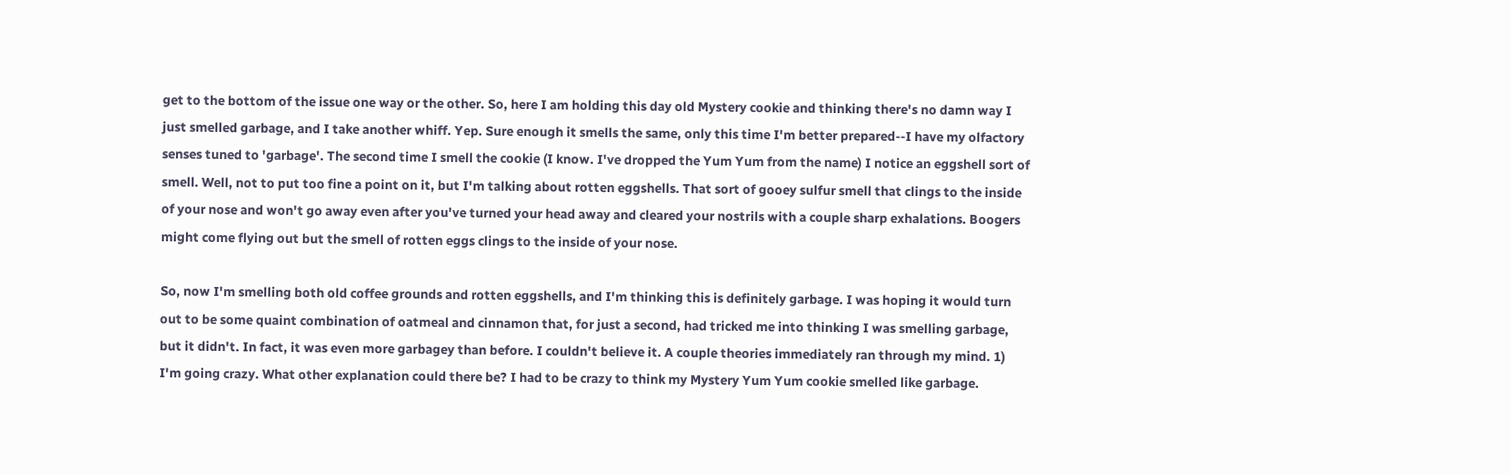get to the bottom of the issue one way or the other. So, here I am holding this day old Mystery cookie and thinking there's no damn way I just smelled garbage, and I take another whiff. Yep. Sure enough it smells the same, only this time I'm better prepared--I have my olfactory senses tuned to 'garbage'. The second time I smell the cookie (I know. I've dropped the Yum Yum from the name) I notice an eggshell sort of smell. Well, not to put too fine a point on it, but I'm talking about rotten eggshells. That sort of gooey sulfur smell that clings to the inside of your nose and won't go away even after you've turned your head away and cleared your nostrils with a couple sharp exhalations. Boogers might come flying out but the smell of rotten eggs clings to the inside of your nose.

So, now I'm smelling both old coffee grounds and rotten eggshells, and I'm thinking this is definitely garbage. I was hoping it would turn out to be some quaint combination of oatmeal and cinnamon that, for just a second, had tricked me into thinking I was smelling garbage, but it didn't. In fact, it was even more garbagey than before. I couldn't believe it. A couple theories immediately ran through my mind. 1) I'm going crazy. What other explanation could there be? I had to be crazy to think my Mystery Yum Yum cookie smelled like garbage.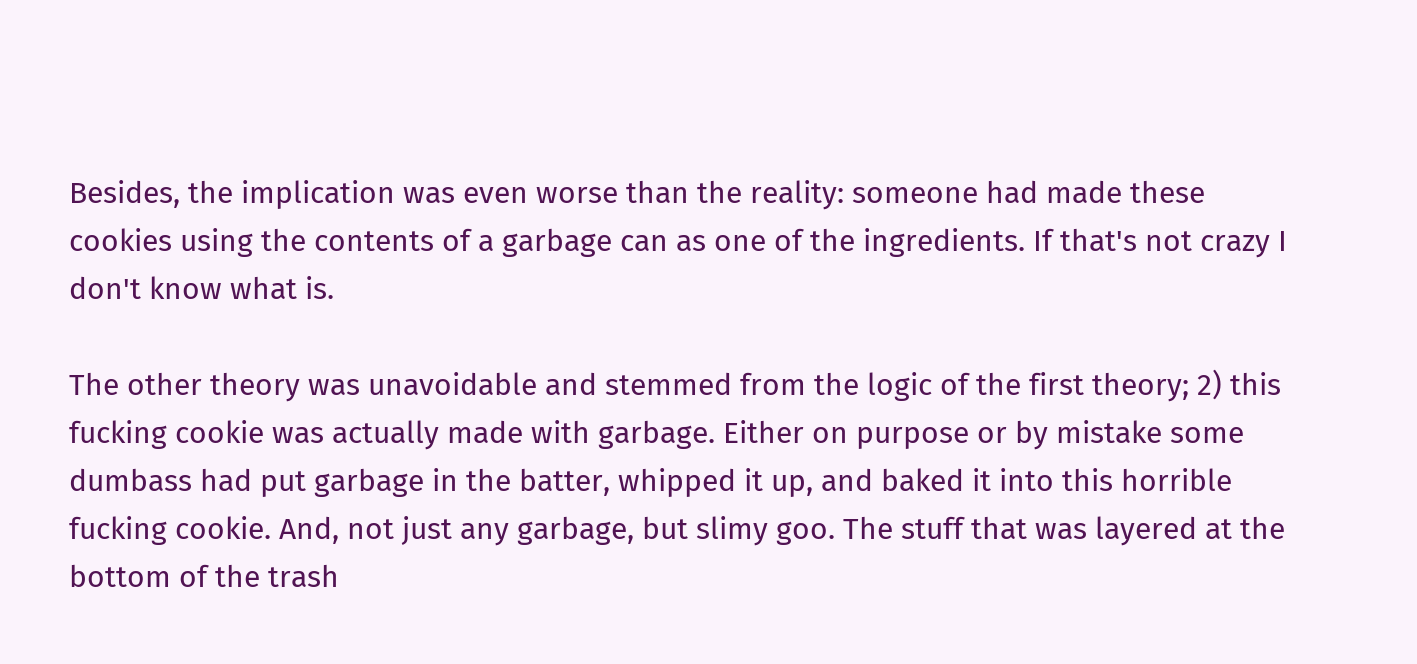Besides, the implication was even worse than the reality: someone had made these cookies using the contents of a garbage can as one of the ingredients. If that's not crazy I don't know what is.

The other theory was unavoidable and stemmed from the logic of the first theory; 2) this fucking cookie was actually made with garbage. Either on purpose or by mistake some dumbass had put garbage in the batter, whipped it up, and baked it into this horrible fucking cookie. And, not just any garbage, but slimy goo. The stuff that was layered at the bottom of the trash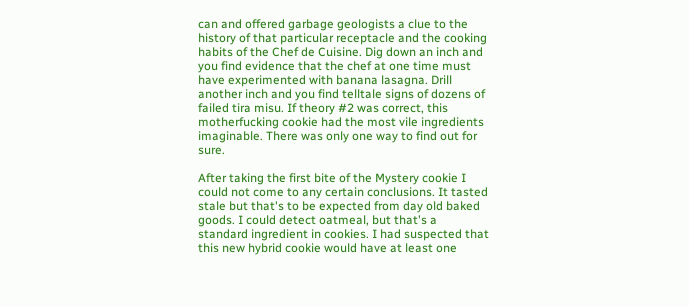can and offered garbage geologists a clue to the history of that particular receptacle and the cooking habits of the Chef de Cuisine. Dig down an inch and you find evidence that the chef at one time must have experimented with banana lasagna. Drill another inch and you find telltale signs of dozens of failed tira misu. If theory #2 was correct, this motherfucking cookie had the most vile ingredients imaginable. There was only one way to find out for sure.

After taking the first bite of the Mystery cookie I could not come to any certain conclusions. It tasted stale but that's to be expected from day old baked goods. I could detect oatmeal, but that's a standard ingredient in cookies. I had suspected that this new hybrid cookie would have at least one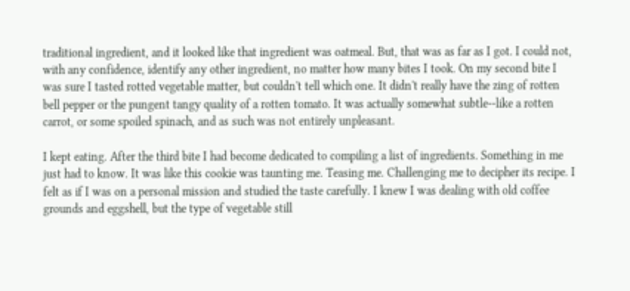traditional ingredient, and it looked like that ingredient was oatmeal. But, that was as far as I got. I could not, with any confidence, identify any other ingredient, no matter how many bites I took. On my second bite I was sure I tasted rotted vegetable matter, but couldn't tell which one. It didn't really have the zing of rotten bell pepper or the pungent tangy quality of a rotten tomato. It was actually somewhat subtle--like a rotten carrot, or some spoiled spinach, and as such was not entirely unpleasant.

I kept eating. After the third bite I had become dedicated to compiling a list of ingredients. Something in me just had to know. It was like this cookie was taunting me. Teasing me. Challenging me to decipher its recipe. I felt as if I was on a personal mission and studied the taste carefully. I knew I was dealing with old coffee grounds and eggshell, but the type of vegetable still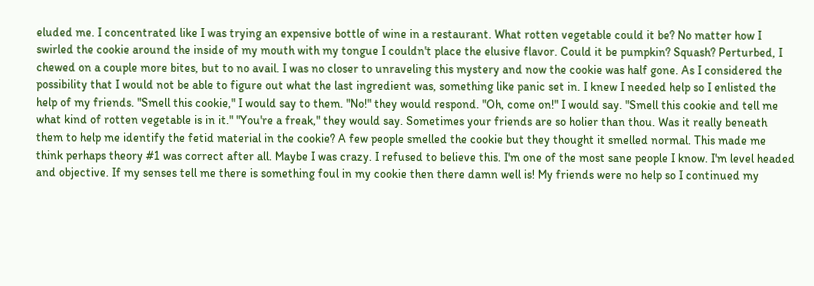eluded me. I concentrated like I was trying an expensive bottle of wine in a restaurant. What rotten vegetable could it be? No matter how I swirled the cookie around the inside of my mouth with my tongue I couldn't place the elusive flavor. Could it be pumpkin? Squash? Perturbed, I chewed on a couple more bites, but to no avail. I was no closer to unraveling this mystery and now the cookie was half gone. As I considered the possibility that I would not be able to figure out what the last ingredient was, something like panic set in. I knew I needed help so I enlisted the help of my friends. "Smell this cookie," I would say to them. "No!" they would respond. "Oh, come on!" I would say. "Smell this cookie and tell me what kind of rotten vegetable is in it." "You're a freak," they would say. Sometimes your friends are so holier than thou. Was it really beneath them to help me identify the fetid material in the cookie? A few people smelled the cookie but they thought it smelled normal. This made me think perhaps theory #1 was correct after all. Maybe I was crazy. I refused to believe this. I'm one of the most sane people I know. I'm level headed and objective. If my senses tell me there is something foul in my cookie then there damn well is! My friends were no help so I continued my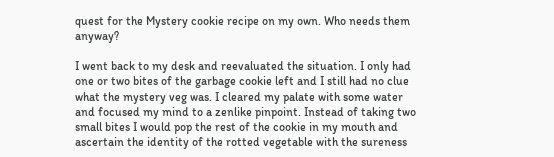quest for the Mystery cookie recipe on my own. Who needs them anyway?

I went back to my desk and reevaluated the situation. I only had one or two bites of the garbage cookie left and I still had no clue what the mystery veg was. I cleared my palate with some water and focused my mind to a zenlike pinpoint. Instead of taking two small bites I would pop the rest of the cookie in my mouth and ascertain the identity of the rotted vegetable with the sureness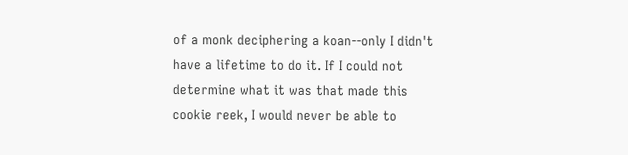of a monk deciphering a koan--only I didn't have a lifetime to do it. If I could not determine what it was that made this cookie reek, I would never be able to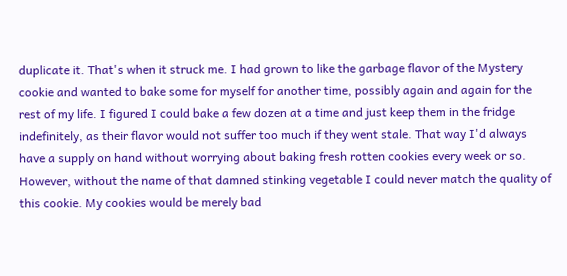duplicate it. That's when it struck me. I had grown to like the garbage flavor of the Mystery cookie and wanted to bake some for myself for another time, possibly again and again for the rest of my life. I figured I could bake a few dozen at a time and just keep them in the fridge indefinitely, as their flavor would not suffer too much if they went stale. That way I'd always have a supply on hand without worrying about baking fresh rotten cookies every week or so. However, without the name of that damned stinking vegetable I could never match the quality of this cookie. My cookies would be merely bad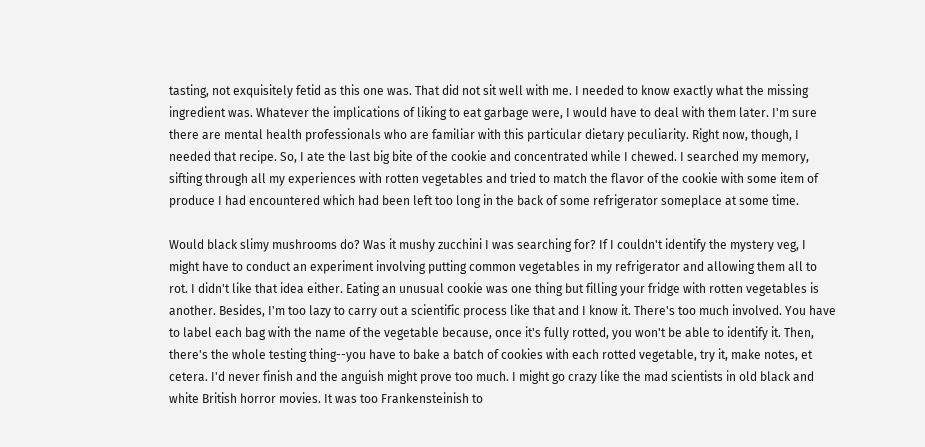tasting, not exquisitely fetid as this one was. That did not sit well with me. I needed to know exactly what the missing ingredient was. Whatever the implications of liking to eat garbage were, I would have to deal with them later. I'm sure there are mental health professionals who are familiar with this particular dietary peculiarity. Right now, though, I needed that recipe. So, I ate the last big bite of the cookie and concentrated while I chewed. I searched my memory, sifting through all my experiences with rotten vegetables and tried to match the flavor of the cookie with some item of produce I had encountered which had been left too long in the back of some refrigerator someplace at some time.

Would black slimy mushrooms do? Was it mushy zucchini I was searching for? If I couldn't identify the mystery veg, I might have to conduct an experiment involving putting common vegetables in my refrigerator and allowing them all to rot. I didn't like that idea either. Eating an unusual cookie was one thing but filling your fridge with rotten vegetables is another. Besides, I'm too lazy to carry out a scientific process like that and I know it. There's too much involved. You have to label each bag with the name of the vegetable because, once it's fully rotted, you won't be able to identify it. Then, there's the whole testing thing--you have to bake a batch of cookies with each rotted vegetable, try it, make notes, et cetera. I'd never finish and the anguish might prove too much. I might go crazy like the mad scientists in old black and white British horror movies. It was too Frankensteinish to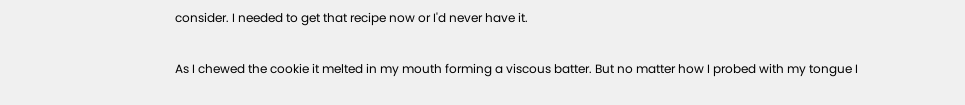consider. I needed to get that recipe now or I'd never have it.

As I chewed the cookie it melted in my mouth forming a viscous batter. But no matter how I probed with my tongue I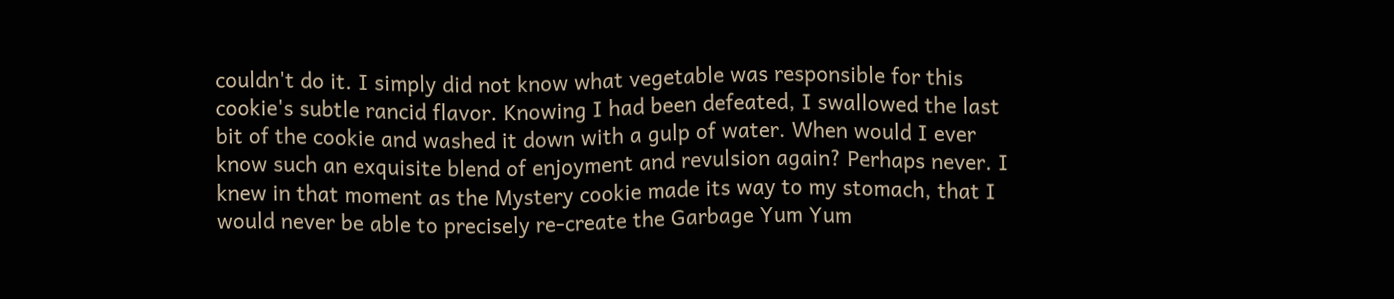couldn't do it. I simply did not know what vegetable was responsible for this cookie's subtle rancid flavor. Knowing I had been defeated, I swallowed the last bit of the cookie and washed it down with a gulp of water. When would I ever know such an exquisite blend of enjoyment and revulsion again? Perhaps never. I knew in that moment as the Mystery cookie made its way to my stomach, that I would never be able to precisely re-create the Garbage Yum Yum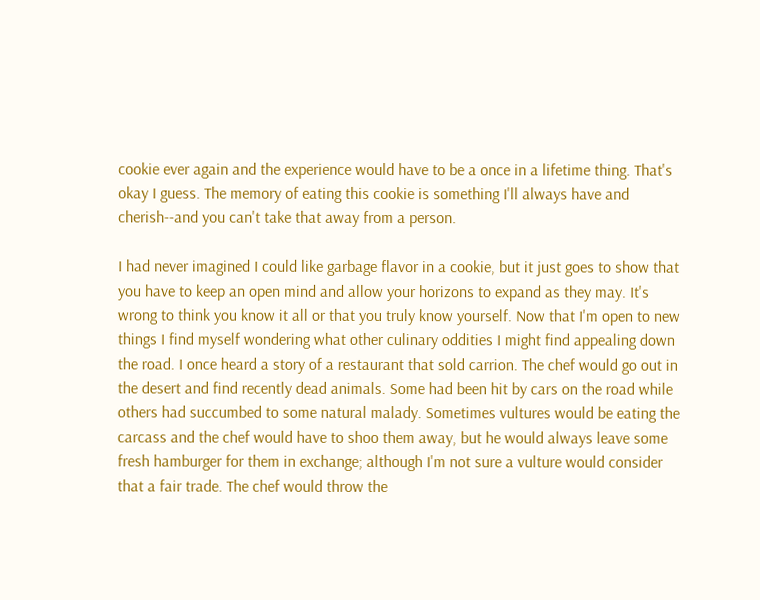cookie ever again and the experience would have to be a once in a lifetime thing. That's okay I guess. The memory of eating this cookie is something I'll always have and cherish--and you can't take that away from a person.

I had never imagined I could like garbage flavor in a cookie, but it just goes to show that you have to keep an open mind and allow your horizons to expand as they may. It's wrong to think you know it all or that you truly know yourself. Now that I'm open to new things I find myself wondering what other culinary oddities I might find appealing down the road. I once heard a story of a restaurant that sold carrion. The chef would go out in the desert and find recently dead animals. Some had been hit by cars on the road while others had succumbed to some natural malady. Sometimes vultures would be eating the carcass and the chef would have to shoo them away, but he would always leave some fresh hamburger for them in exchange; although I'm not sure a vulture would consider that a fair trade. The chef would throw the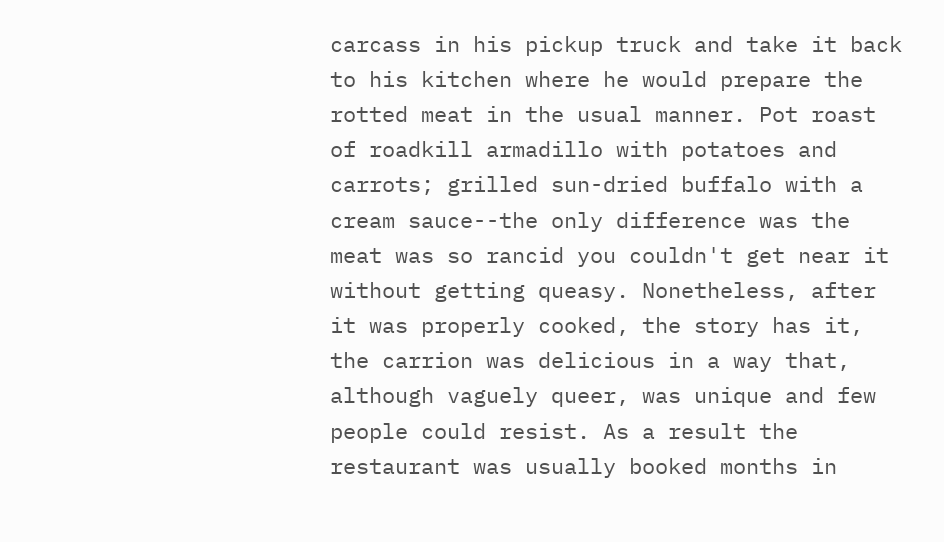carcass in his pickup truck and take it back to his kitchen where he would prepare the rotted meat in the usual manner. Pot roast of roadkill armadillo with potatoes and carrots; grilled sun-dried buffalo with a cream sauce--the only difference was the meat was so rancid you couldn't get near it without getting queasy. Nonetheless, after it was properly cooked, the story has it, the carrion was delicious in a way that, although vaguely queer, was unique and few people could resist. As a result the restaurant was usually booked months in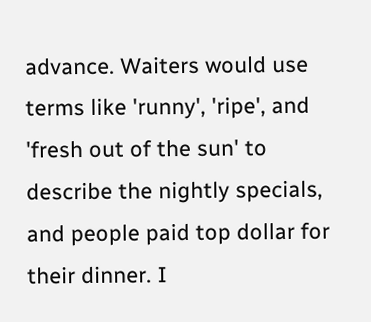advance. Waiters would use terms like 'runny', 'ripe', and 'fresh out of the sun' to describe the nightly specials, and people paid top dollar for their dinner. I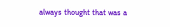always thought that was a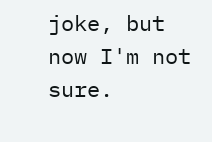joke, but now I'm not sure.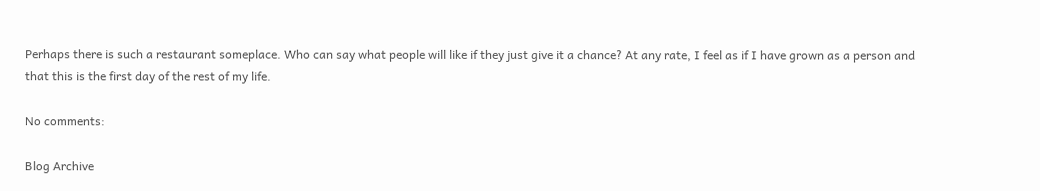Perhaps there is such a restaurant someplace. Who can say what people will like if they just give it a chance? At any rate, I feel as if I have grown as a person and that this is the first day of the rest of my life.

No comments:

Blog Archive